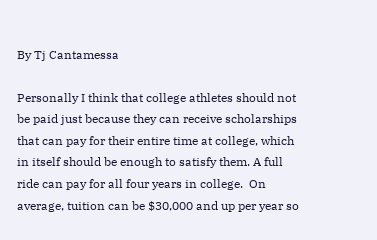By Tj Cantamessa

Personally I think that college athletes should not be paid just because they can receive scholarships that can pay for their entire time at college, which in itself should be enough to satisfy them. A full ride can pay for all four years in college.  On average, tuition can be $30,000 and up per year so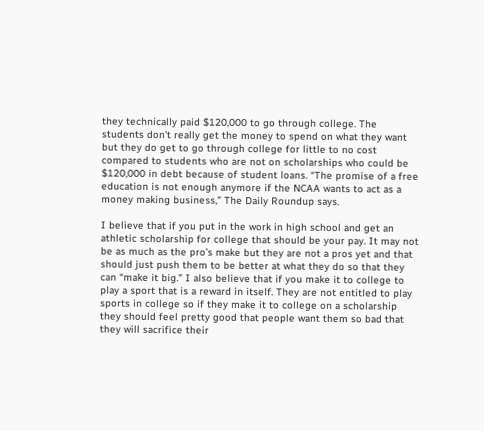they technically paid $120,000 to go through college. The students don’t really get the money to spend on what they want but they do get to go through college for little to no cost compared to students who are not on scholarships who could be  $120,000 in debt because of student loans. “The promise of a free education is not enough anymore if the NCAA wants to act as a money making business,” The Daily Roundup says.

I believe that if you put in the work in high school and get an athletic scholarship for college that should be your pay. It may not be as much as the pro’s make but they are not a pros yet and that should just push them to be better at what they do so that they can “make it big.” I also believe that if you make it to college to play a sport that is a reward in itself. They are not entitled to play sports in college so if they make it to college on a scholarship they should feel pretty good that people want them so bad that they will sacrifice their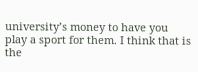university’s money to have you play a sport for them. I think that is the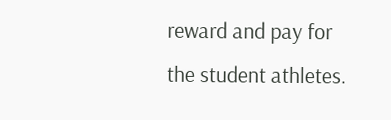reward and pay for the student athletes.